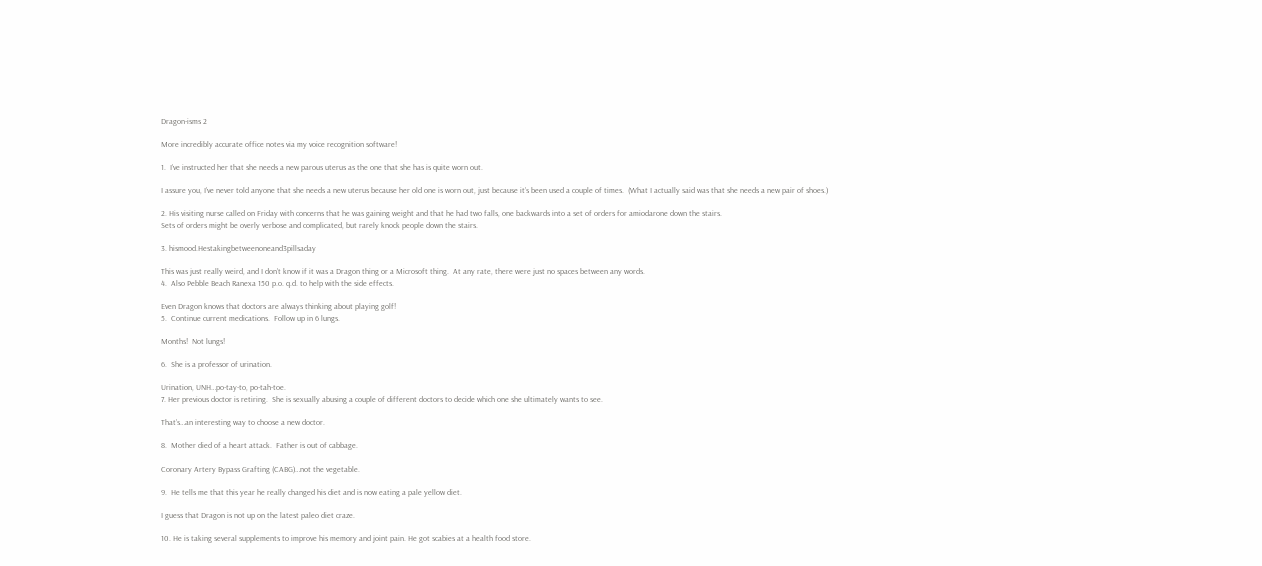Dragon-isms 2

More incredibly accurate office notes via my voice recognition software!

1.  I’ve instructed her that she needs a new parous uterus as the one that she has is quite worn out.

I assure you, I’ve never told anyone that she needs a new uterus because her old one is worn out, just because it’s been used a couple of times.  (What I actually said was that she needs a new pair of shoes.)

2. His visiting nurse called on Friday with concerns that he was gaining weight and that he had two falls, one backwards into a set of orders for amiodarone down the stairs.
Sets of orders might be overly verbose and complicated, but rarely knock people down the stairs.

3. hismood.Hestakingbetweenoneand3pillsaday

This was just really weird, and I don’t know if it was a Dragon thing or a Microsoft thing.  At any rate, there were just no spaces between any words.
4.  Also Pebble Beach Ranexa 150 p.o. q.d. to help with the side effects.

Even Dragon knows that doctors are always thinking about playing golf!
5.  Continue current medications.  Follow up in 6 lungs.

Months!  Not lungs!

6.  She is a professor of urination.

Urination, UNH…po-tay-to, po-tah-toe.
7. Her previous doctor is retiring.  She is sexually abusing a couple of different doctors to decide which one she ultimately wants to see.

That’s…an interesting way to choose a new doctor.

8.  Mother died of a heart attack.  Father is out of cabbage.

Coronary Artery Bypass Grafting (CABG)…not the vegetable.

9.  He tells me that this year he really changed his diet and is now eating a pale yellow diet.

I guess that Dragon is not up on the latest paleo diet craze.

10. He is taking several supplements to improve his memory and joint pain. He got scabies at a health food store.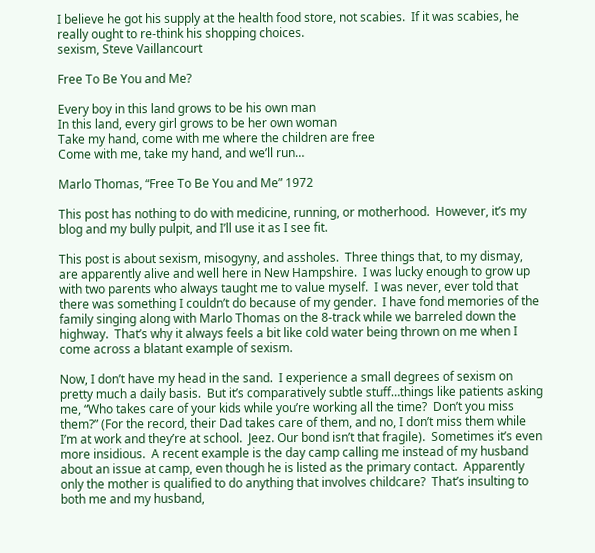I believe he got his supply at the health food store, not scabies.  If it was scabies, he really ought to re-think his shopping choices.
sexism, Steve Vaillancourt

Free To Be You and Me?

Every boy in this land grows to be his own man
In this land, every girl grows to be her own woman
Take my hand, come with me where the children are free
Come with me, take my hand, and we’ll run…

Marlo Thomas, “Free To Be You and Me” 1972

This post has nothing to do with medicine, running, or motherhood.  However, it’s my blog and my bully pulpit, and I’ll use it as I see fit.

This post is about sexism, misogyny, and assholes.  Three things that, to my dismay, are apparently alive and well here in New Hampshire.  I was lucky enough to grow up with two parents who always taught me to value myself.  I was never, ever told that there was something I couldn’t do because of my gender.  I have fond memories of the family singing along with Marlo Thomas on the 8-track while we barreled down the highway.  That’s why it always feels a bit like cold water being thrown on me when I come across a blatant example of sexism.

Now, I don’t have my head in the sand.  I experience a small degrees of sexism on pretty much a daily basis.  But it’s comparatively subtle stuff…things like patients asking me, “Who takes care of your kids while you’re working all the time?  Don’t you miss them?” (For the record, their Dad takes care of them, and no, I don’t miss them while I’m at work and they’re at school.  Jeez. Our bond isn’t that fragile).  Sometimes it’s even more insidious.  A recent example is the day camp calling me instead of my husband about an issue at camp, even though he is listed as the primary contact.  Apparently only the mother is qualified to do anything that involves childcare?  That’s insulting to both me and my husband,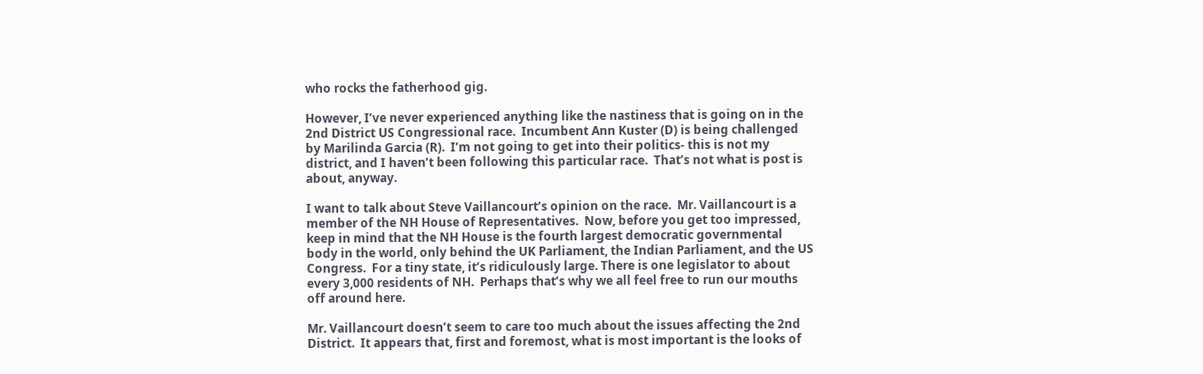who rocks the fatherhood gig.

However, I’ve never experienced anything like the nastiness that is going on in the 2nd District US Congressional race.  Incumbent Ann Kuster (D) is being challenged by Marilinda Garcia (R).  I’m not going to get into their politics- this is not my district, and I haven’t been following this particular race.  That’s not what is post is about, anyway.

I want to talk about Steve Vaillancourt’s opinion on the race.  Mr. Vaillancourt is a member of the NH House of Representatives.  Now, before you get too impressed, keep in mind that the NH House is the fourth largest democratic governmental body in the world, only behind the UK Parliament, the Indian Parliament, and the US Congress.  For a tiny state, it’s ridiculously large. There is one legislator to about every 3,000 residents of NH.  Perhaps that’s why we all feel free to run our mouths off around here.

Mr. Vaillancourt doesn’t seem to care too much about the issues affecting the 2nd District.  It appears that, first and foremost, what is most important is the looks of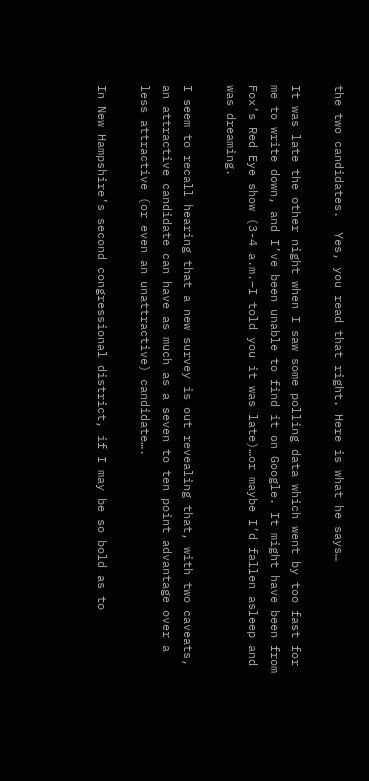the two candidates.  Yes, you read that right. Here is what he says…

It was late the other night when I saw some polling data which went by too fast for me to write down, and I’ve been unable to find it on Google. It might have been from Fox’s Red Eye show (3-4 a.m.–I told you it was late)…or maybe I’d fallen asleep and was dreaming.

I seem to recall hearing that a new survey is out revealing that, with two caveats, an attractive candidate can have as much as a seven to ten point advantage over a less attractive (or even an unattractive) candidate….

In New Hampshire’s second congressional district, if I may be so bold as to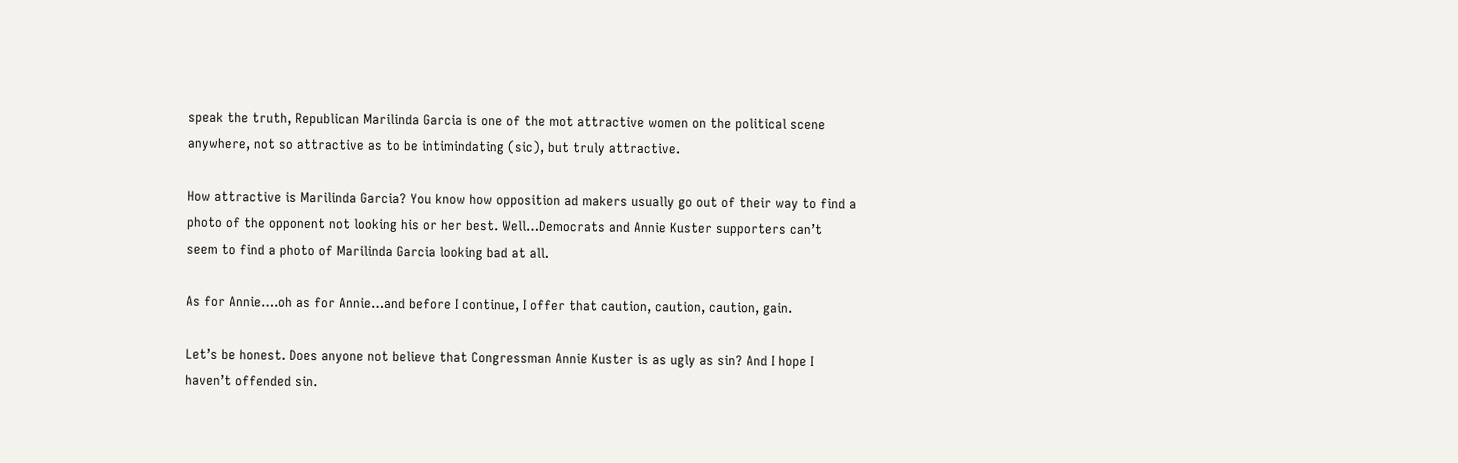speak the truth, Republican Marilinda Garcia is one of the mot attractive women on the political scene anywhere, not so attractive as to be intimindating (sic), but truly attractive.

How attractive is Marilinda Garcia? You know how opposition ad makers usually go out of their way to find a photo of the opponent not looking his or her best. Well…Democrats and Annie Kuster supporters can’t seem to find a photo of Marilinda Garcia looking bad at all.

As for Annie….oh as for Annie…and before I continue, I offer that caution, caution, caution, gain.

Let’s be honest. Does anyone not believe that Congressman Annie Kuster is as ugly as sin? And I hope I haven’t offended sin.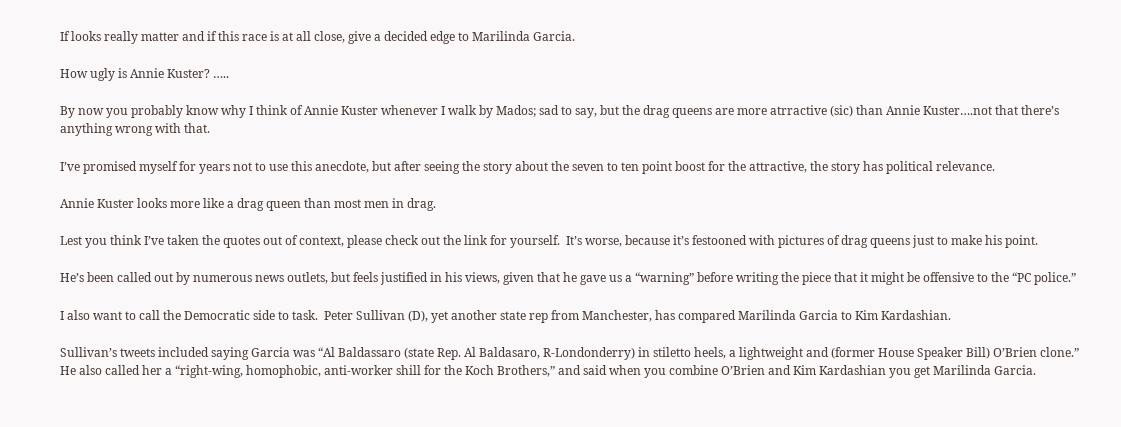If looks really matter and if this race is at all close, give a decided edge to Marilinda Garcia.

How ugly is Annie Kuster? …..

By now you probably know why I think of Annie Kuster whenever I walk by Mados; sad to say, but the drag queens are more atrractive (sic) than Annie Kuster….not that there’s anything wrong with that.

I’ve promised myself for years not to use this anecdote, but after seeing the story about the seven to ten point boost for the attractive, the story has political relevance.

Annie Kuster looks more like a drag queen than most men in drag.

Lest you think I’ve taken the quotes out of context, please check out the link for yourself.  It’s worse, because it’s festooned with pictures of drag queens just to make his point.

He’s been called out by numerous news outlets, but feels justified in his views, given that he gave us a “warning” before writing the piece that it might be offensive to the “PC police.”

I also want to call the Democratic side to task.  Peter Sullivan (D), yet another state rep from Manchester, has compared Marilinda Garcia to Kim Kardashian.

Sullivan’s tweets included saying Garcia was “Al Baldassaro (state Rep. Al Baldasaro, R-Londonderry) in stiletto heels, a lightweight and (former House Speaker Bill) O’Brien clone.” He also called her a “right-wing, homophobic, anti-worker shill for the Koch Brothers,” and said when you combine O’Brien and Kim Kardashian you get Marilinda Garcia.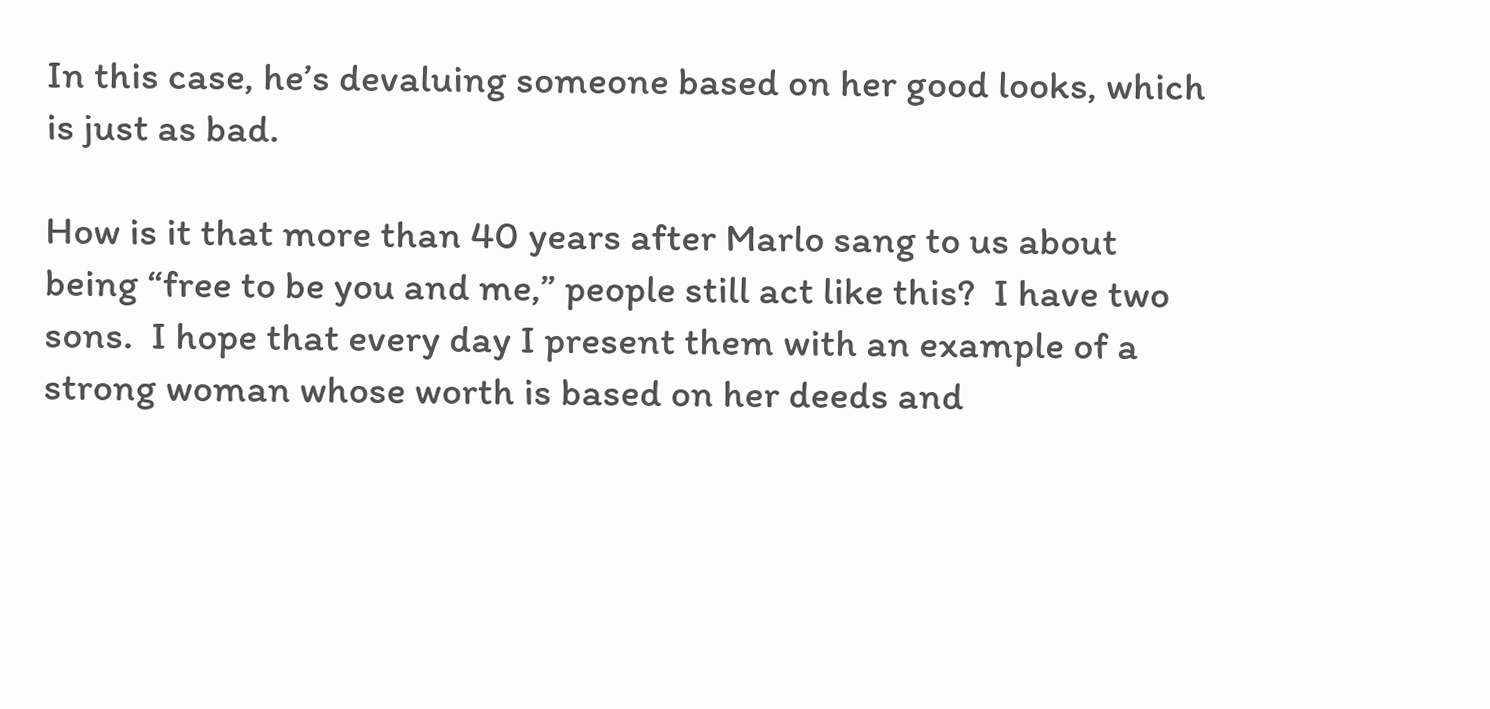In this case, he’s devaluing someone based on her good looks, which is just as bad.

How is it that more than 40 years after Marlo sang to us about being “free to be you and me,” people still act like this?  I have two sons.  I hope that every day I present them with an example of a strong woman whose worth is based on her deeds and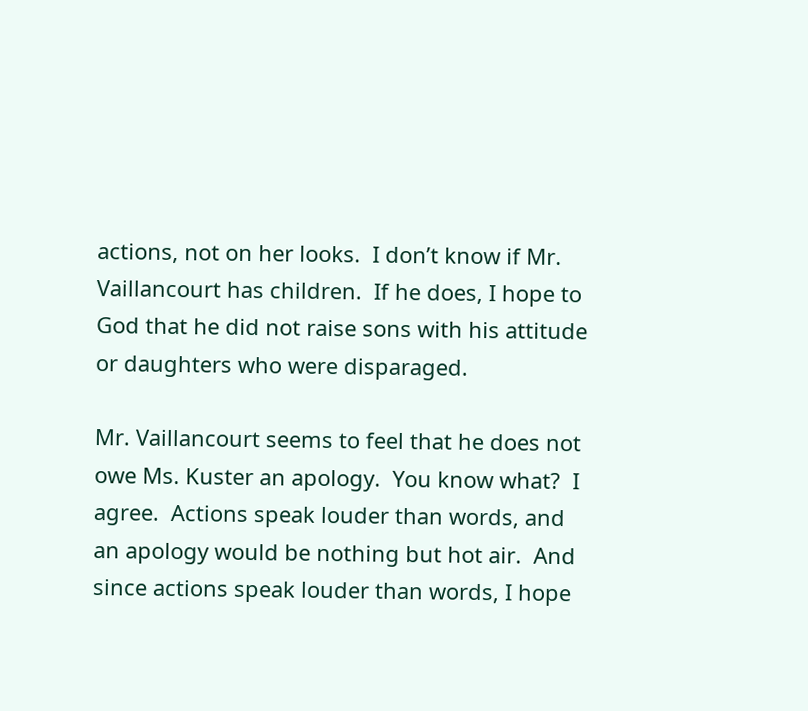actions, not on her looks.  I don’t know if Mr. Vaillancourt has children.  If he does, I hope to God that he did not raise sons with his attitude or daughters who were disparaged.

Mr. Vaillancourt seems to feel that he does not owe Ms. Kuster an apology.  You know what?  I agree.  Actions speak louder than words, and an apology would be nothing but hot air.  And since actions speak louder than words, I hope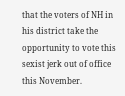that the voters of NH in his district take the opportunity to vote this sexist jerk out of office this November.